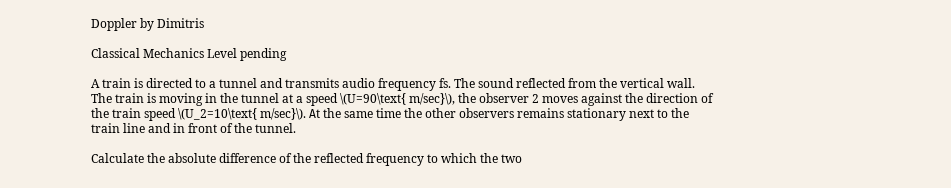Doppler by Dimitris

Classical Mechanics Level pending

A train is directed to a tunnel and transmits audio frequency fs. The sound reflected from the vertical wall. The train is moving in the tunnel at a speed \(U=90\text{ m/sec}\), the observer 2 moves against the direction of the train speed \(U_2=10\text{ m/sec}\). Αt the same time the other observers remains stationary next to the train line and in front of the tunnel.

Calculate the absolute difference of the reflected frequency to which the two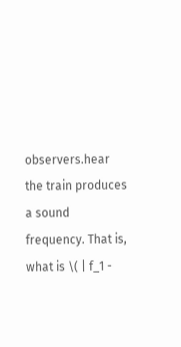observers.hear the train produces a sound frequency. That is, what is \( | f_1 -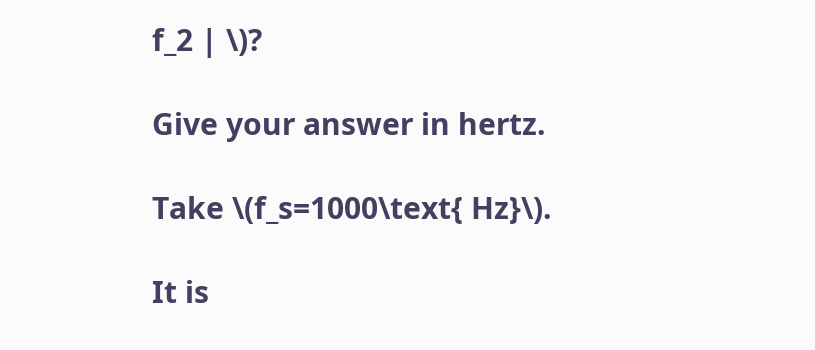f_2 | \)?

Give your answer in hertz.

Take \(f_s=1000\text{ Hz}\).

It is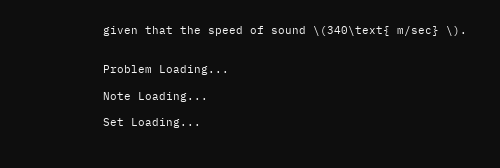given that the speed of sound \(340\text{ m/sec} \).


Problem Loading...

Note Loading...

Set Loading...